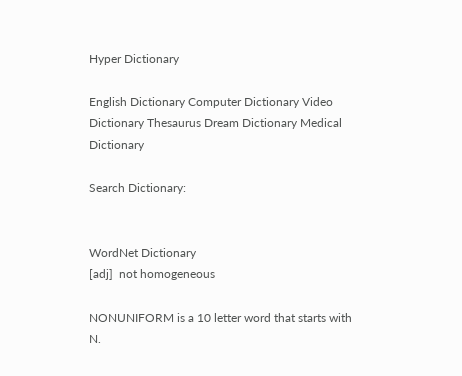Hyper Dictionary

English Dictionary Computer Dictionary Video Dictionary Thesaurus Dream Dictionary Medical Dictionary

Search Dictionary:


WordNet Dictionary
[adj]  not homogeneous

NONUNIFORM is a 10 letter word that starts with N.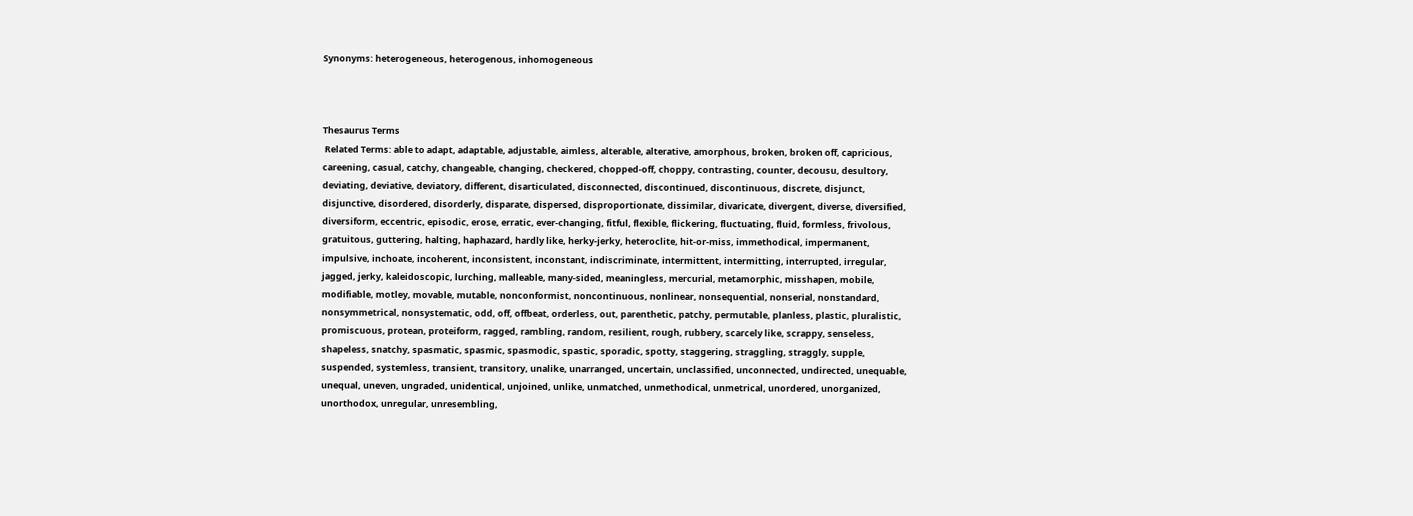Synonyms: heterogeneous, heterogenous, inhomogeneous



Thesaurus Terms
 Related Terms: able to adapt, adaptable, adjustable, aimless, alterable, alterative, amorphous, broken, broken off, capricious, careening, casual, catchy, changeable, changing, checkered, chopped-off, choppy, contrasting, counter, decousu, desultory, deviating, deviative, deviatory, different, disarticulated, disconnected, discontinued, discontinuous, discrete, disjunct, disjunctive, disordered, disorderly, disparate, dispersed, disproportionate, dissimilar, divaricate, divergent, diverse, diversified, diversiform, eccentric, episodic, erose, erratic, ever-changing, fitful, flexible, flickering, fluctuating, fluid, formless, frivolous, gratuitous, guttering, halting, haphazard, hardly like, herky-jerky, heteroclite, hit-or-miss, immethodical, impermanent, impulsive, inchoate, incoherent, inconsistent, inconstant, indiscriminate, intermittent, intermitting, interrupted, irregular, jagged, jerky, kaleidoscopic, lurching, malleable, many-sided, meaningless, mercurial, metamorphic, misshapen, mobile, modifiable, motley, movable, mutable, nonconformist, noncontinuous, nonlinear, nonsequential, nonserial, nonstandard, nonsymmetrical, nonsystematic, odd, off, offbeat, orderless, out, parenthetic, patchy, permutable, planless, plastic, pluralistic, promiscuous, protean, proteiform, ragged, rambling, random, resilient, rough, rubbery, scarcely like, scrappy, senseless, shapeless, snatchy, spasmatic, spasmic, spasmodic, spastic, sporadic, spotty, staggering, straggling, straggly, supple, suspended, systemless, transient, transitory, unalike, unarranged, uncertain, unclassified, unconnected, undirected, unequable, unequal, uneven, ungraded, unidentical, unjoined, unlike, unmatched, unmethodical, unmetrical, unordered, unorganized, unorthodox, unregular, unresembling,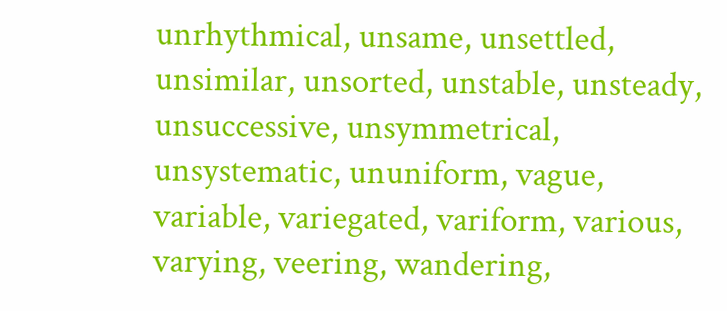unrhythmical, unsame, unsettled, unsimilar, unsorted, unstable, unsteady, unsuccessive, unsymmetrical, unsystematic, ununiform, vague, variable, variegated, variform, various, varying, veering, wandering,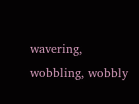wavering, wobbling, wobbly